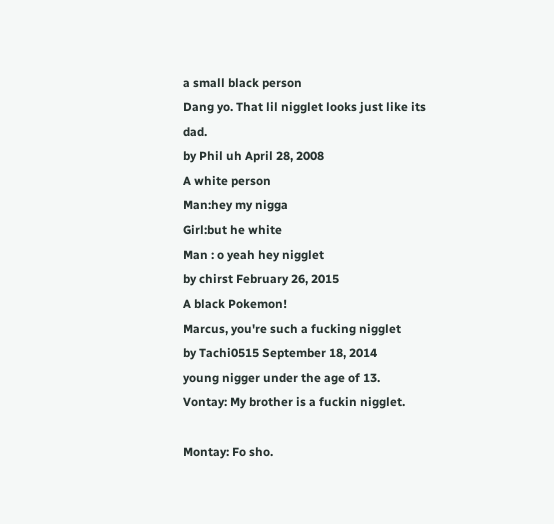a small black person
Dang yo. That lil nigglet looks just like its dad.
by Phil uh April 28, 2008
A white person
Man:hey my nigga
Girl:but he white
Man : o yeah hey nigglet
by chirst February 26, 2015
A black Pokemon!
Marcus, you're such a fucking nigglet
by Tachi0515 September 18, 2014
young nigger under the age of 13.
Vontay: My brother is a fuckin nigglet.

Montay: Fo sho.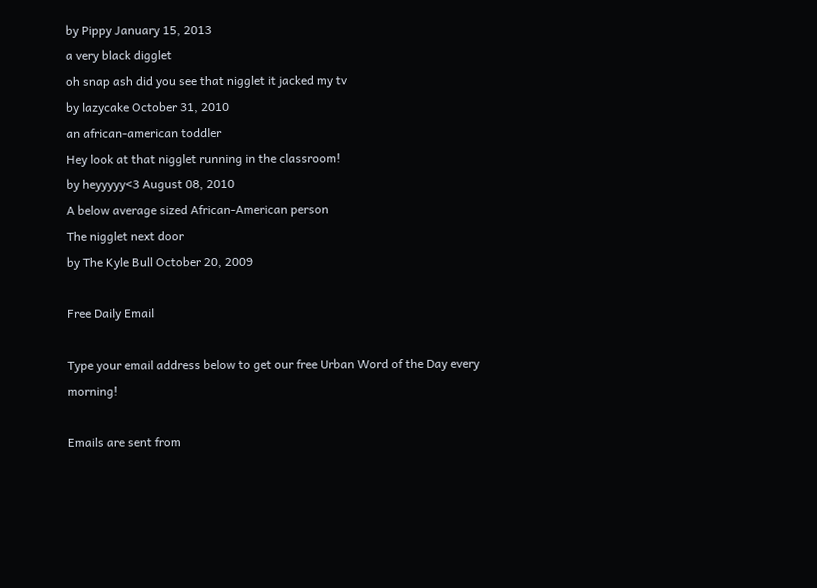by Pippy January 15, 2013
a very black digglet
oh snap ash did you see that nigglet it jacked my tv
by lazycake October 31, 2010
an african-american toddler
Hey look at that nigglet running in the classroom!
by heyyyyy<3 August 08, 2010
A below average sized African-American person
The nigglet next door
by The Kyle Bull October 20, 2009

Free Daily Email

Type your email address below to get our free Urban Word of the Day every morning!

Emails are sent from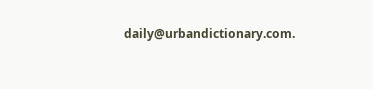daily@urbandictionary.com.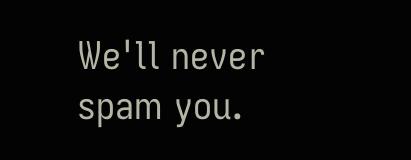We'll never spam you.